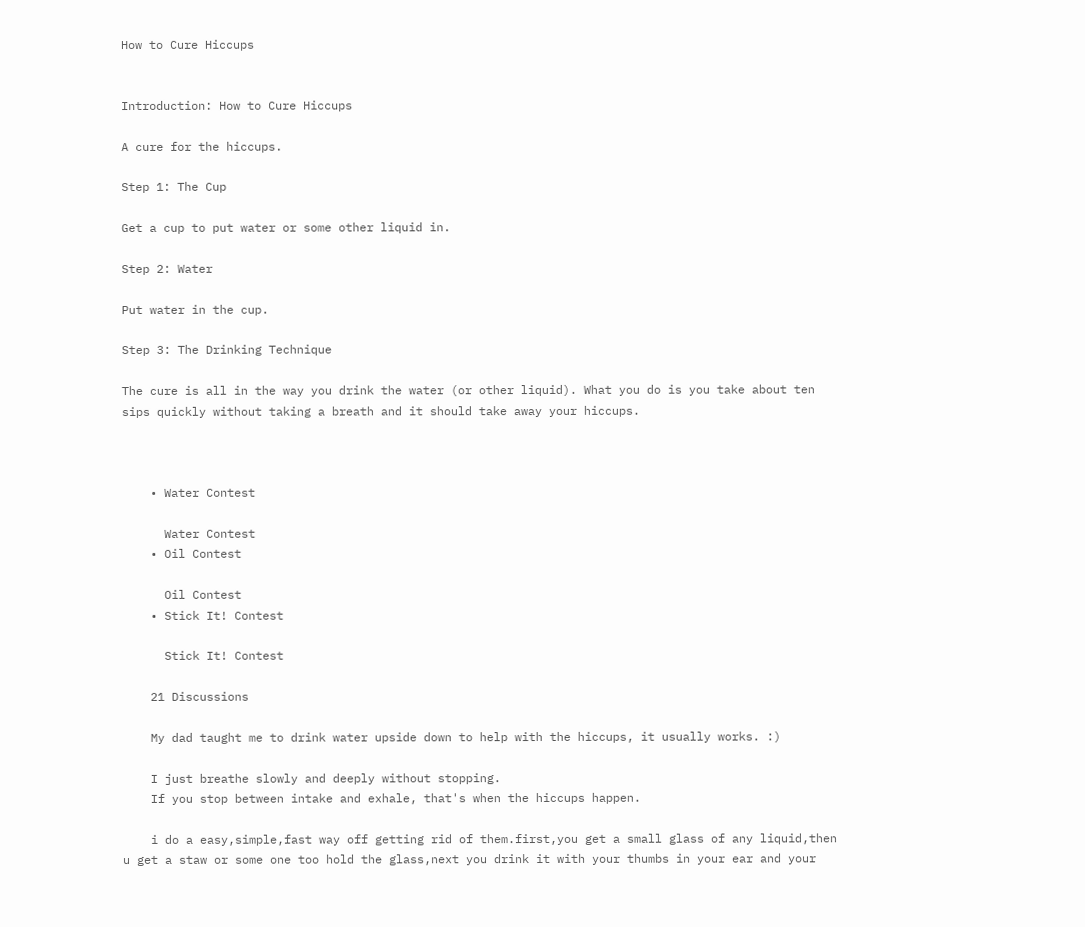How to Cure Hiccups


Introduction: How to Cure Hiccups

A cure for the hiccups.

Step 1: The Cup

Get a cup to put water or some other liquid in.

Step 2: Water

Put water in the cup.

Step 3: The Drinking Technique

The cure is all in the way you drink the water (or other liquid). What you do is you take about ten sips quickly without taking a breath and it should take away your hiccups.



    • Water Contest

      Water Contest
    • Oil Contest

      Oil Contest
    • Stick It! Contest

      Stick It! Contest

    21 Discussions

    My dad taught me to drink water upside down to help with the hiccups, it usually works. :)

    I just breathe slowly and deeply without stopping.
    If you stop between intake and exhale, that's when the hiccups happen.

    i do a easy,simple,fast way off getting rid of them.first,you get a small glass of any liquid,then u get a staw or some one too hold the glass,next you drink it with your thumbs in your ear and your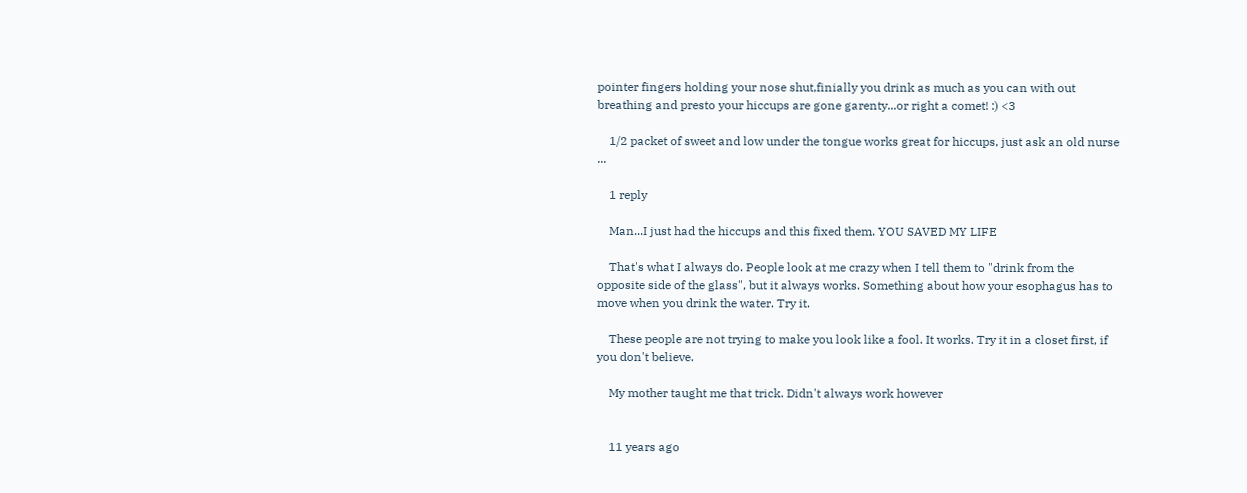pointer fingers holding your nose shut,finially you drink as much as you can with out breathing and presto your hiccups are gone garenty...or right a comet! :) <3

    1/2 packet of sweet and low under the tongue works great for hiccups, just ask an old nurse ...

    1 reply

    Man...I just had the hiccups and this fixed them. YOU SAVED MY LIFE

    That's what I always do. People look at me crazy when I tell them to "drink from the opposite side of the glass", but it always works. Something about how your esophagus has to move when you drink the water. Try it.

    These people are not trying to make you look like a fool. It works. Try it in a closet first, if you don't believe.

    My mother taught me that trick. Didn't always work however


    11 years ago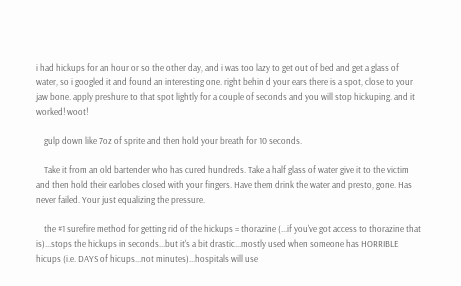i had hickups for an hour or so the other day, and i was too lazy to get out of bed and get a glass of water, so i googled it and found an interesting one. right behin d your ears there is a spot, close to your jaw bone. apply preshure to that spot lightly for a couple of seconds and you will stop hickuping. and it worked! woot!

    gulp down like 7oz of sprite and then hold your breath for 10 seconds.

    Take it from an old bartender who has cured hundreds. Take a half glass of water give it to the victim and then hold their earlobes closed with your fingers. Have them drink the water and presto, gone. Has never failed. Your just equalizing the pressure.

    the #1 surefire method for getting rid of the hickups = thorazine (...if you've got access to thorazine that is)...stops the hickups in seconds...but it's a bit drastic...mostly used when someone has HORRIBLE hicups (i.e. DAYS of hicups...not minutes)...hospitals will use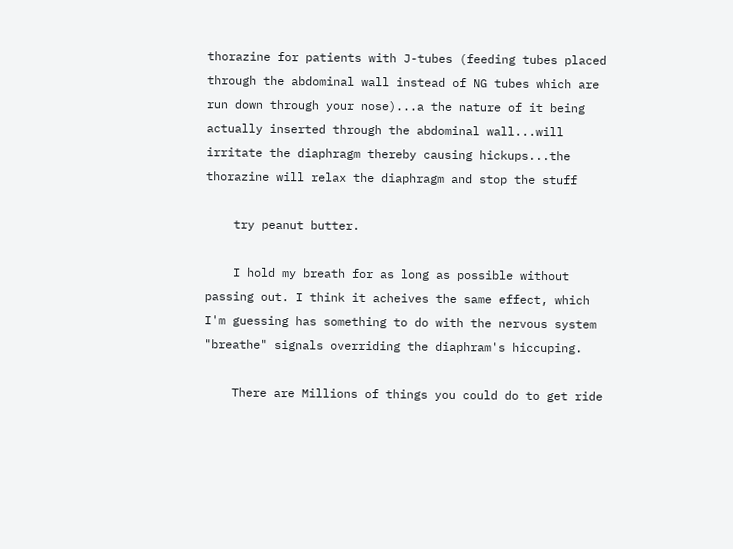thorazine for patients with J-tubes (feeding tubes placed through the abdominal wall instead of NG tubes which are run down through your nose)...a the nature of it being actually inserted through the abdominal wall...will irritate the diaphragm thereby causing hickups...the thorazine will relax the diaphragm and stop the stuff

    try peanut butter.

    I hold my breath for as long as possible without passing out. I think it acheives the same effect, which I'm guessing has something to do with the nervous system "breathe" signals overriding the diaphram's hiccuping.

    There are Millions of things you could do to get ride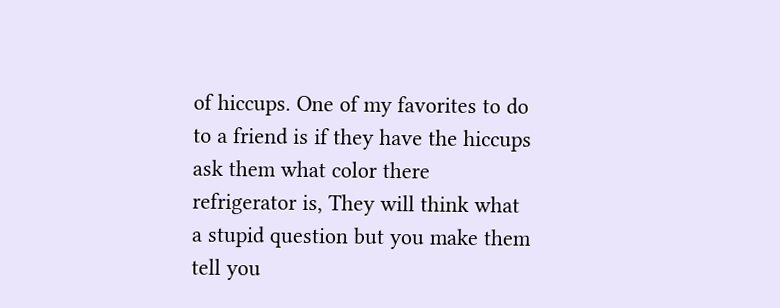of hiccups. One of my favorites to do to a friend is if they have the hiccups ask them what color there refrigerator is, They will think what a stupid question but you make them tell you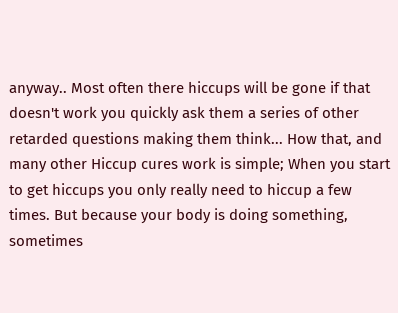anyway.. Most often there hiccups will be gone if that doesn't work you quickly ask them a series of other retarded questions making them think... How that, and many other Hiccup cures work is simple; When you start to get hiccups you only really need to hiccup a few times. But because your body is doing something, sometimes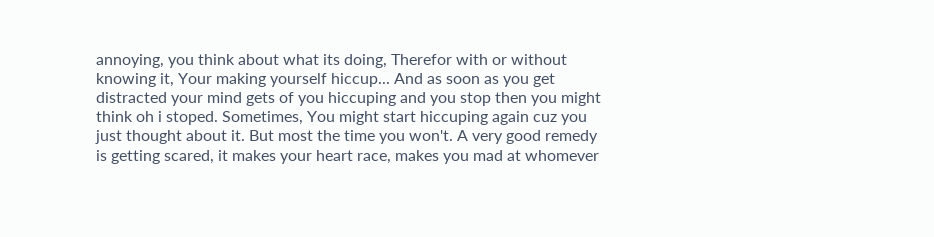annoying, you think about what its doing, Therefor with or without knowing it, Your making yourself hiccup... And as soon as you get distracted your mind gets of you hiccuping and you stop then you might think oh i stoped. Sometimes, You might start hiccuping again cuz you just thought about it. But most the time you won't. A very good remedy is getting scared, it makes your heart race, makes you mad at whomever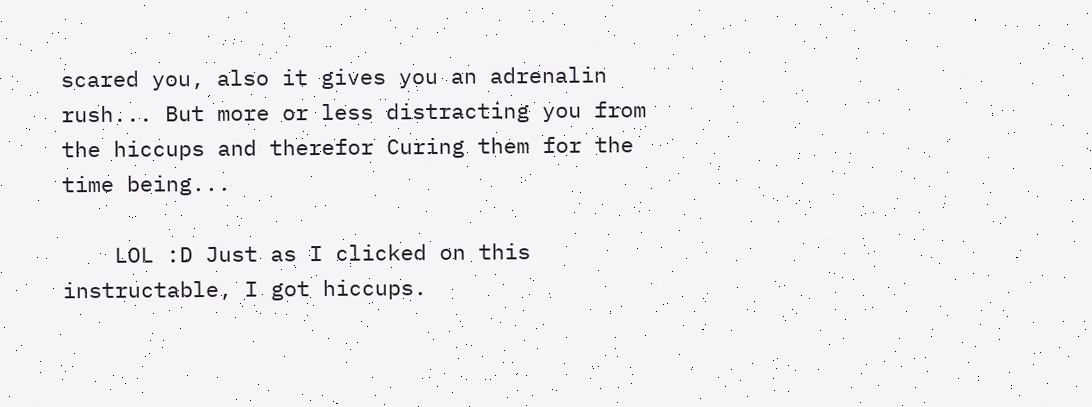scared you, also it gives you an adrenalin rush... But more or less distracting you from the hiccups and therefor Curing them for the time being...

    LOL :D Just as I clicked on this instructable, I got hiccups.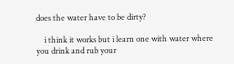does the water have to be dirty?

    i think it works but i learn one with water where you drink and rub your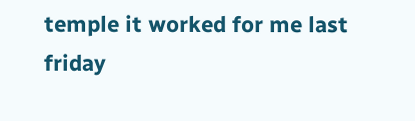temple it worked for me last friday